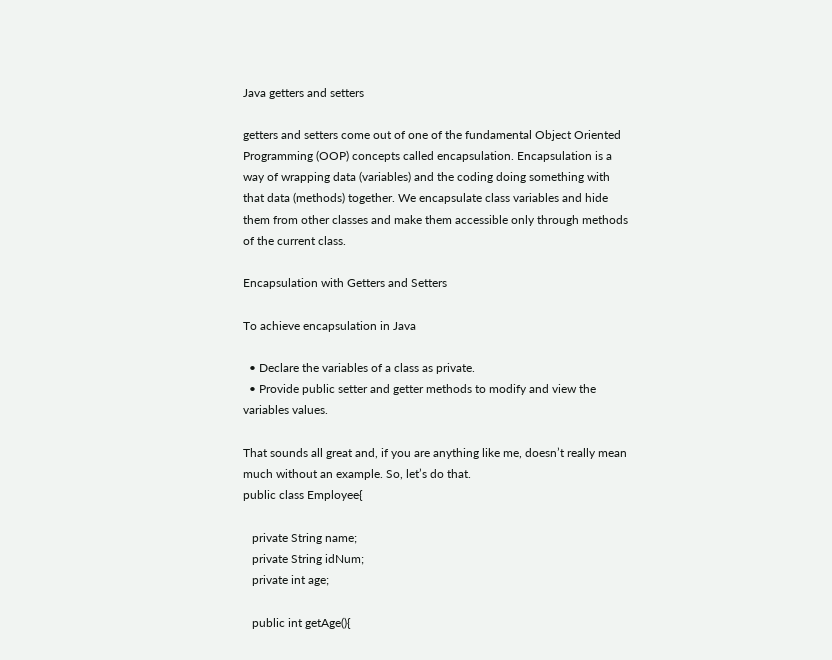Java getters and setters

getters and setters come out of one of the fundamental Object Oriented Programming (OOP) concepts called encapsulation. Encapsulation is a way of wrapping data (variables) and the coding doing something with that data (methods) together. We encapsulate class variables and hide them from other classes and make them accessible only through methods of the current class.

Encapsulation with Getters and Setters

To achieve encapsulation in Java

  • Declare the variables of a class as private.
  • Provide public setter and getter methods to modify and view the variables values.

That sounds all great and, if you are anything like me, doesn’t really mean much without an example. So, let’s do that.
public class Employee{

   private String name;
   private String idNum;
   private int age;

   public int getAge(){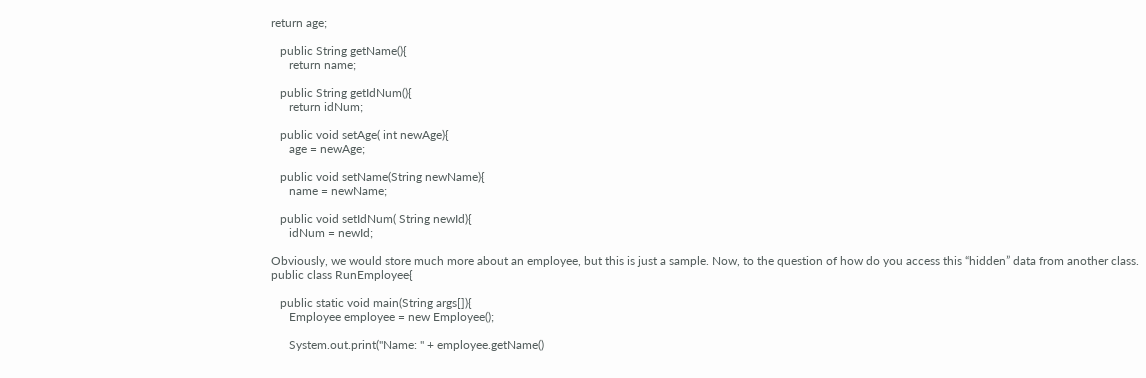return age;

   public String getName(){
      return name;

   public String getIdNum(){
      return idNum;

   public void setAge( int newAge){
      age = newAge;

   public void setName(String newName){
      name = newName;

   public void setIdNum( String newId){
      idNum = newId;

Obviously, we would store much more about an employee, but this is just a sample. Now, to the question of how do you access this “hidden” data from another class.
public class RunEmployee{

   public static void main(String args[]){
      Employee employee = new Employee();

      System.out.print("Name: " + employee.getName()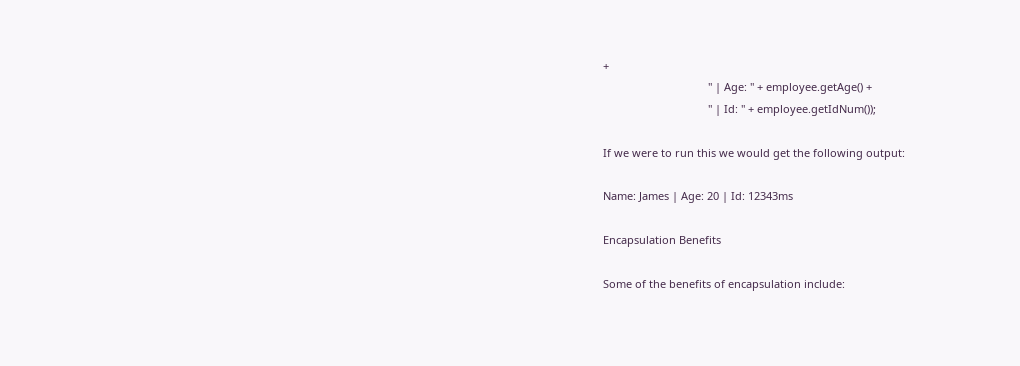+
                                   " | Age: " + employee.getAge() +
                                   " | Id: " + employee.getIdNum());

If we were to run this we would get the following output:

Name: James | Age: 20 | Id: 12343ms

Encapsulation Benefits

Some of the benefits of encapsulation include: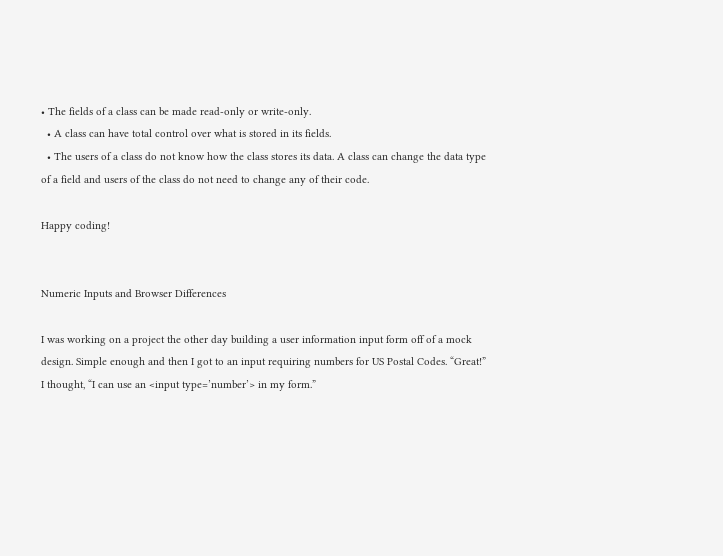• The fields of a class can be made read-only or write-only.
  • A class can have total control over what is stored in its fields.
  • The users of a class do not know how the class stores its data. A class can change the data type of a field and users of the class do not need to change any of their code.

Happy coding!


Numeric Inputs and Browser Differences

I was working on a project the other day building a user information input form off of a mock design. Simple enough and then I got to an input requiring numbers for US Postal Codes. “Great!” I thought, “I can use an <input type=’number’> in my form.”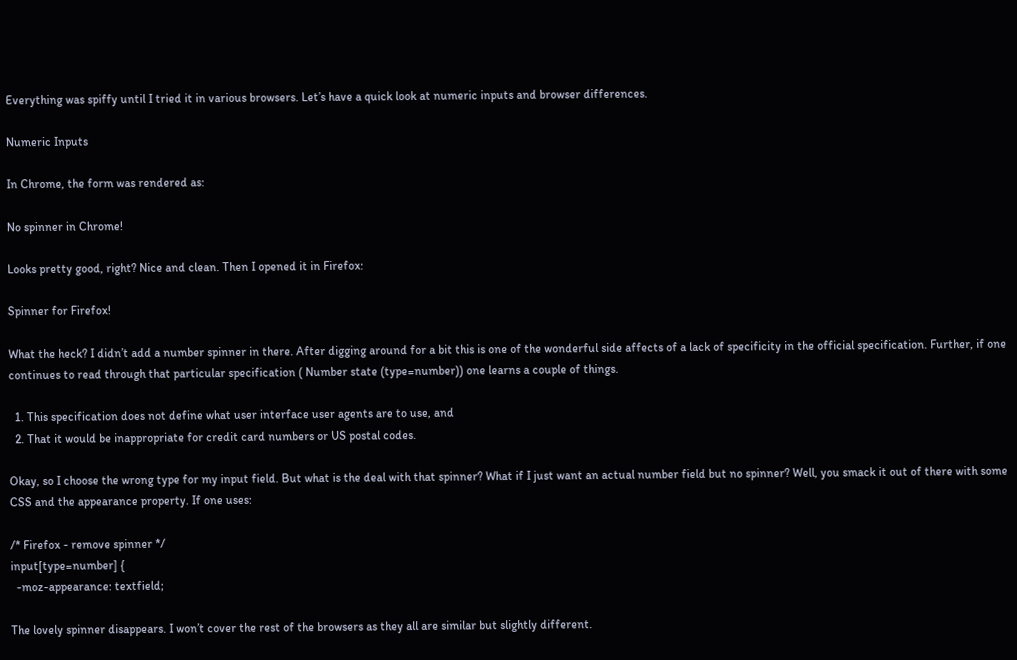Everything was spiffy until I tried it in various browsers. Let’s have a quick look at numeric inputs and browser differences.

Numeric Inputs

In Chrome, the form was rendered as:

No spinner in Chrome!

Looks pretty good, right? Nice and clean. Then I opened it in Firefox:

Spinner for Firefox!

What the heck? I didn’t add a number spinner in there. After digging around for a bit this is one of the wonderful side affects of a lack of specificity in the official specification. Further, if one continues to read through that particular specification ( Number state (type=number)) one learns a couple of things.

  1. This specification does not define what user interface user agents are to use, and
  2. That it would be inappropriate for credit card numbers or US postal codes.

Okay, so I choose the wrong type for my input field. But what is the deal with that spinner? What if I just want an actual number field but no spinner? Well, you smack it out of there with some CSS and the appearance property. If one uses:

/* Firefox - remove spinner */
input[type=number] {
  -moz-appearance: textfield;

The lovely spinner disappears. I won’t cover the rest of the browsers as they all are similar but slightly different.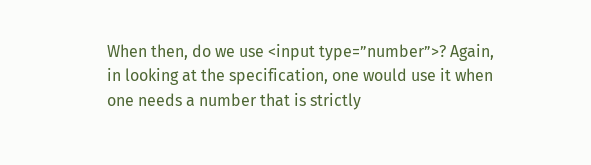When then, do we use <input type=”number”>? Again, in looking at the specification, one would use it when one needs a number that is strictly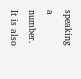speaking a number. It is also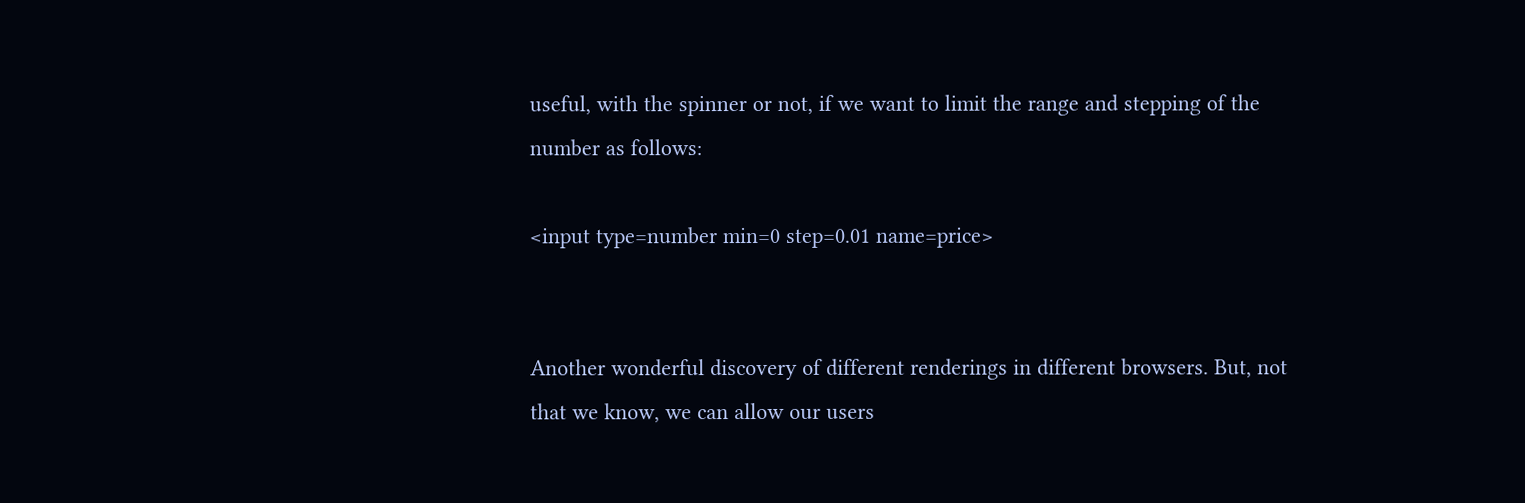useful, with the spinner or not, if we want to limit the range and stepping of the number as follows:

<input type=number min=0 step=0.01 name=price>


Another wonderful discovery of different renderings in different browsers. But, not that we know, we can allow our users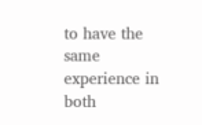to have the same experience in both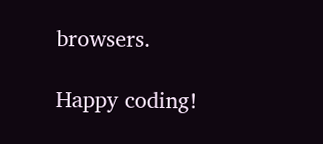browsers.

Happy coding!